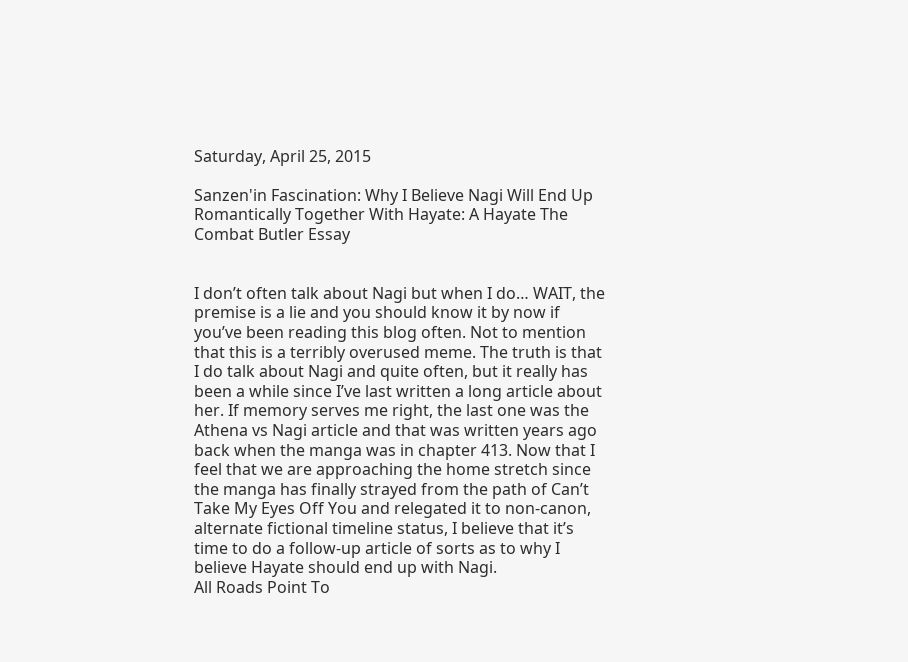Saturday, April 25, 2015

Sanzen'in Fascination: Why I Believe Nagi Will End Up Romantically Together With Hayate: A Hayate The Combat Butler Essay


I don’t often talk about Nagi but when I do… WAIT, the premise is a lie and you should know it by now if you’ve been reading this blog often. Not to mention that this is a terribly overused meme. The truth is that I do talk about Nagi and quite often, but it really has been a while since I’ve last written a long article about her. If memory serves me right, the last one was the Athena vs Nagi article and that was written years ago back when the manga was in chapter 413. Now that I feel that we are approaching the home stretch since the manga has finally strayed from the path of Can’t Take My Eyes Off You and relegated it to non-canon, alternate fictional timeline status, I believe that it’s time to do a follow-up article of sorts as to why I believe Hayate should end up with Nagi.
All Roads Point To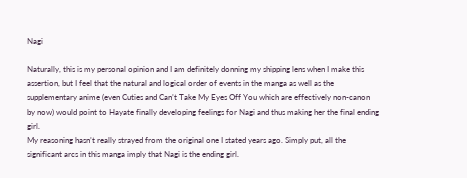Nagi

Naturally, this is my personal opinion and I am definitely donning my shipping lens when I make this assertion, but I feel that the natural and logical order of events in the manga as well as the supplementary anime (even Cuties and Can’t Take My Eyes Off You which are effectively non-canon by now) would point to Hayate finally developing feelings for Nagi and thus making her the final ending girl.
My reasoning hasn’t really strayed from the original one I stated years ago. Simply put, all the significant arcs in this manga imply that Nagi is the ending girl.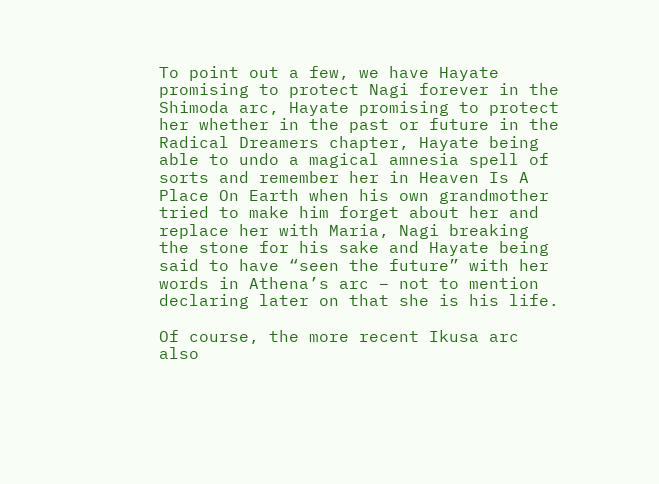To point out a few, we have Hayate promising to protect Nagi forever in the Shimoda arc, Hayate promising to protect her whether in the past or future in the Radical Dreamers chapter, Hayate being able to undo a magical amnesia spell of sorts and remember her in Heaven Is A Place On Earth when his own grandmother tried to make him forget about her and replace her with Maria, Nagi breaking the stone for his sake and Hayate being said to have “seen the future” with her words in Athena’s arc – not to mention declaring later on that she is his life.

Of course, the more recent Ikusa arc also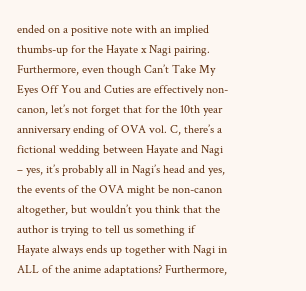ended on a positive note with an implied thumbs-up for the Hayate x Nagi pairing. Furthermore, even though Can’t Take My Eyes Off You and Cuties are effectively non-canon, let’s not forget that for the 10th year anniversary ending of OVA vol. C, there’s a fictional wedding between Hayate and Nagi – yes, it’s probably all in Nagi’s head and yes, the events of the OVA might be non-canon altogether, but wouldn’t you think that the author is trying to tell us something if Hayate always ends up together with Nagi in ALL of the anime adaptations? Furthermore,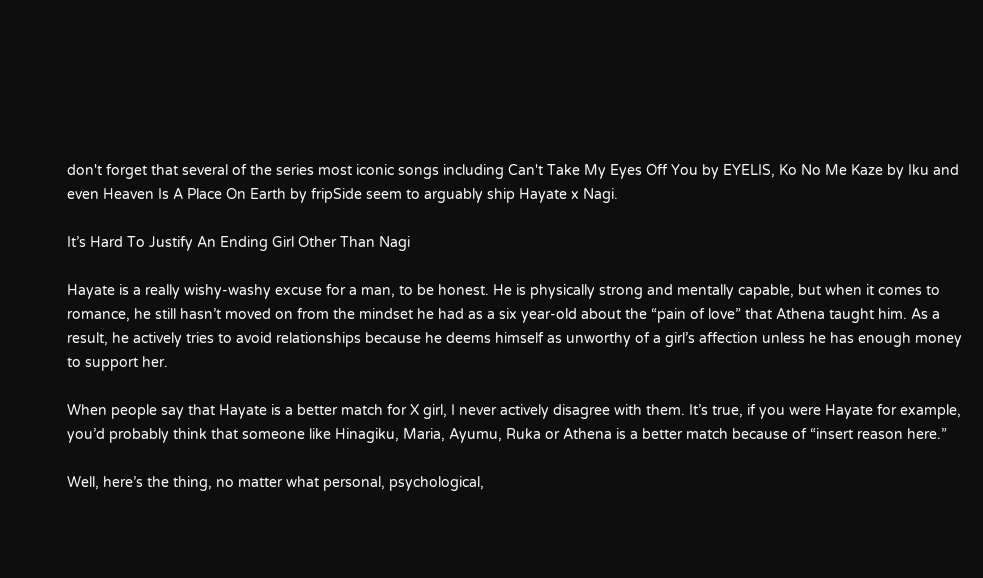don't forget that several of the series most iconic songs including Can't Take My Eyes Off You by EYELIS, Ko No Me Kaze by Iku and even Heaven Is A Place On Earth by fripSide seem to arguably ship Hayate x Nagi.

It’s Hard To Justify An Ending Girl Other Than Nagi

Hayate is a really wishy-washy excuse for a man, to be honest. He is physically strong and mentally capable, but when it comes to romance, he still hasn’t moved on from the mindset he had as a six year-old about the “pain of love” that Athena taught him. As a result, he actively tries to avoid relationships because he deems himself as unworthy of a girl’s affection unless he has enough money to support her.

When people say that Hayate is a better match for X girl, I never actively disagree with them. It’s true, if you were Hayate for example, you’d probably think that someone like Hinagiku, Maria, Ayumu, Ruka or Athena is a better match because of “insert reason here.”

Well, here’s the thing, no matter what personal, psychological,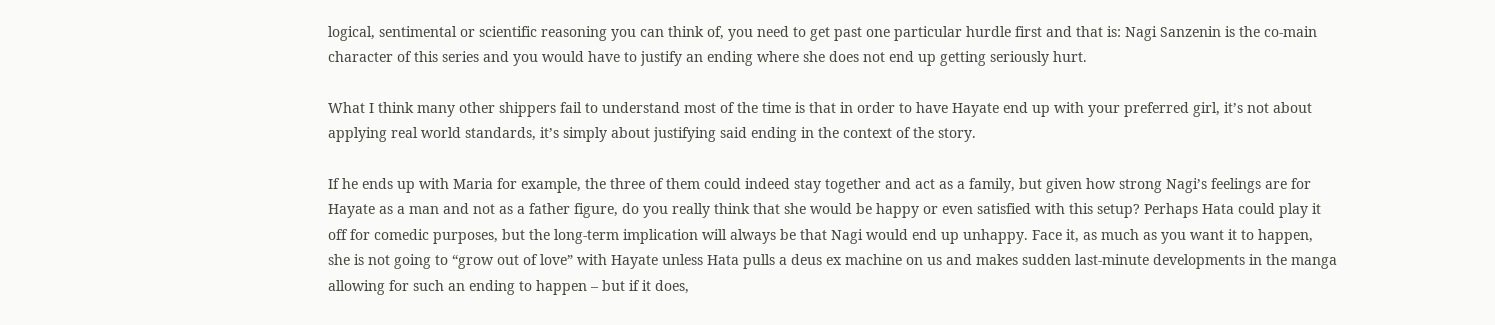logical, sentimental or scientific reasoning you can think of, you need to get past one particular hurdle first and that is: Nagi Sanzenin is the co-main character of this series and you would have to justify an ending where she does not end up getting seriously hurt.

What I think many other shippers fail to understand most of the time is that in order to have Hayate end up with your preferred girl, it’s not about applying real world standards, it’s simply about justifying said ending in the context of the story.

If he ends up with Maria for example, the three of them could indeed stay together and act as a family, but given how strong Nagi’s feelings are for Hayate as a man and not as a father figure, do you really think that she would be happy or even satisfied with this setup? Perhaps Hata could play it off for comedic purposes, but the long-term implication will always be that Nagi would end up unhappy. Face it, as much as you want it to happen, she is not going to “grow out of love” with Hayate unless Hata pulls a deus ex machine on us and makes sudden last-minute developments in the manga allowing for such an ending to happen – but if it does,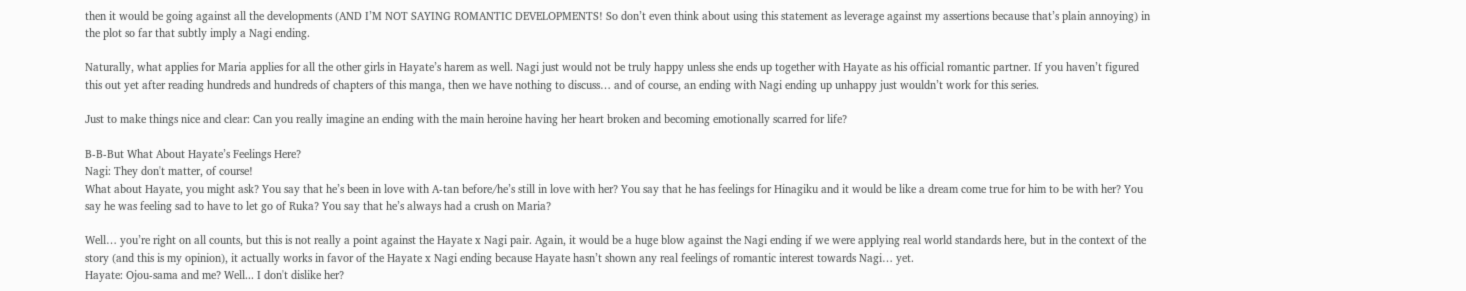then it would be going against all the developments (AND I’M NOT SAYING ROMANTIC DEVELOPMENTS! So don’t even think about using this statement as leverage against my assertions because that’s plain annoying) in the plot so far that subtly imply a Nagi ending.

Naturally, what applies for Maria applies for all the other girls in Hayate’s harem as well. Nagi just would not be truly happy unless she ends up together with Hayate as his official romantic partner. If you haven’t figured this out yet after reading hundreds and hundreds of chapters of this manga, then we have nothing to discuss… and of course, an ending with Nagi ending up unhappy just wouldn’t work for this series.

Just to make things nice and clear: Can you really imagine an ending with the main heroine having her heart broken and becoming emotionally scarred for life?

B-B-But What About Hayate’s Feelings Here?
Nagi: They don't matter, of course!
What about Hayate, you might ask? You say that he’s been in love with A-tan before/he’s still in love with her? You say that he has feelings for Hinagiku and it would be like a dream come true for him to be with her? You say he was feeling sad to have to let go of Ruka? You say that he’s always had a crush on Maria?

Well… you’re right on all counts, but this is not really a point against the Hayate x Nagi pair. Again, it would be a huge blow against the Nagi ending if we were applying real world standards here, but in the context of the story (and this is my opinion), it actually works in favor of the Hayate x Nagi ending because Hayate hasn’t shown any real feelings of romantic interest towards Nagi… yet.
Hayate: Ojou-sama and me? Well... I don't dislike her?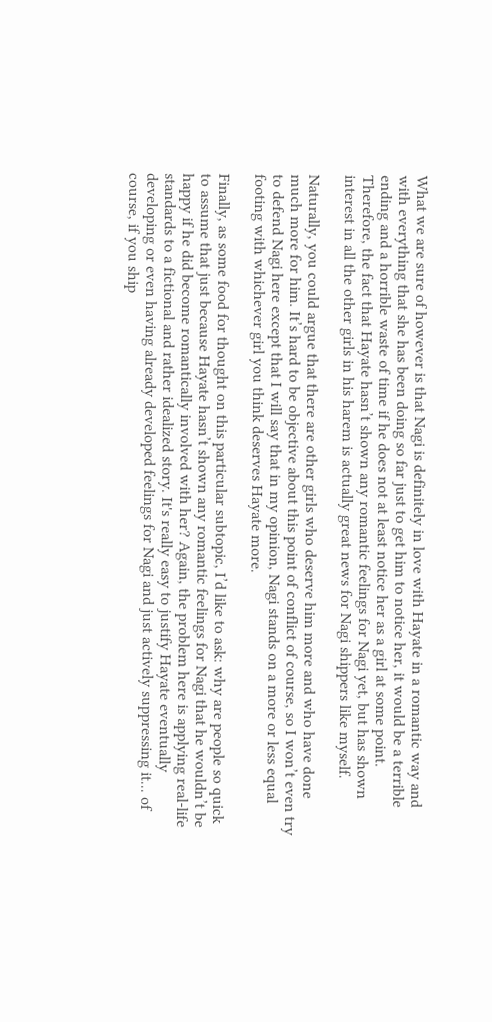What we are sure of however is that Nagi is definitely in love with Hayate in a romantic way and with everything that she has been doing so far just to get him to notice her, it would be a terrible ending and a horrible waste of time if he does not at least notice her as a girl at some point. Therefore, the fact that Hayate hasn’t shown any romantic feelings for Nagi yet, but has shown interest in all the other girls in his harem is actually great news for Nagi shippers like myself.

Naturally, you could argue that there are other girls who deserve him more and who have done much more for him. It’s hard to be objective about this point of conflict of course, so I won’t even try to defend Nagi here except that I will say that in my opinion, Nagi stands on a more or less equal footing with whichever girl you think deserves Hayate more.

Finally, as some food for thought on this particular subtopic, I’d like to ask: why are people so quick to assume that just because Hayate hasn’t shown any romantic feelings for Nagi that he wouldn’t be happy if he did become romantically involved with her? Again, the problem here is applying real-life standards to a fictional and rather idealized story. It's really easy to justify Hayate eventually developing or even having already developed feelings for Nagi and just actively suppressing it... of course, if you ship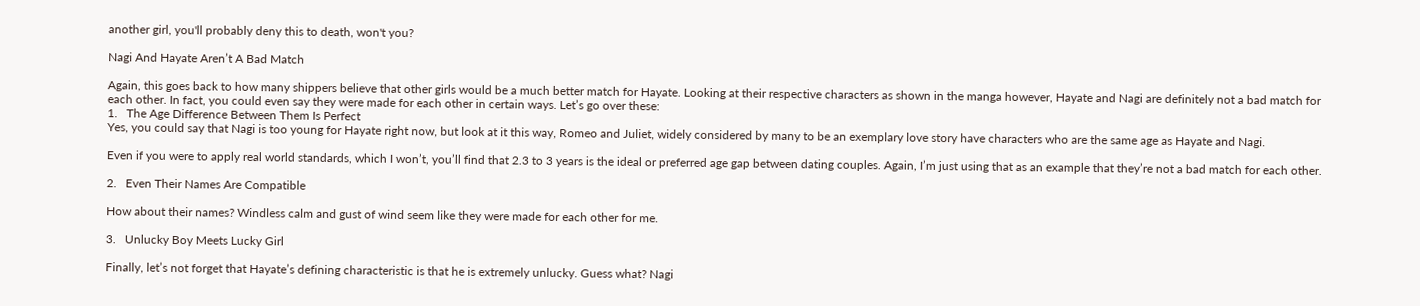another girl, you'll probably deny this to death, won't you?

Nagi And Hayate Aren’t A Bad Match

Again, this goes back to how many shippers believe that other girls would be a much better match for Hayate. Looking at their respective characters as shown in the manga however, Hayate and Nagi are definitely not a bad match for each other. In fact, you could even say they were made for each other in certain ways. Let’s go over these:
1.   The Age Difference Between Them Is Perfect
Yes, you could say that Nagi is too young for Hayate right now, but look at it this way, Romeo and Juliet, widely considered by many to be an exemplary love story have characters who are the same age as Hayate and Nagi.

Even if you were to apply real world standards, which I won’t, you’ll find that 2.3 to 3 years is the ideal or preferred age gap between dating couples. Again, I’m just using that as an example that they’re not a bad match for each other.

2.   Even Their Names Are Compatible

How about their names? Windless calm and gust of wind seem like they were made for each other for me.

3.   Unlucky Boy Meets Lucky Girl

Finally, let’s not forget that Hayate’s defining characteristic is that he is extremely unlucky. Guess what? Nagi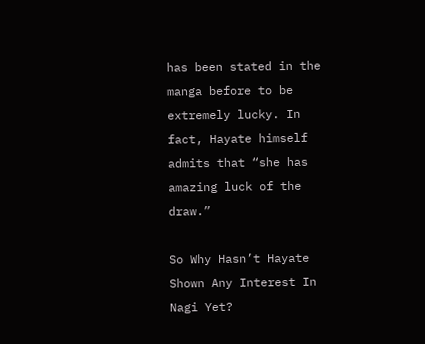has been stated in the manga before to be extremely lucky. In fact, Hayate himself admits that “she has amazing luck of the draw.”

So Why Hasn’t Hayate Shown Any Interest In Nagi Yet?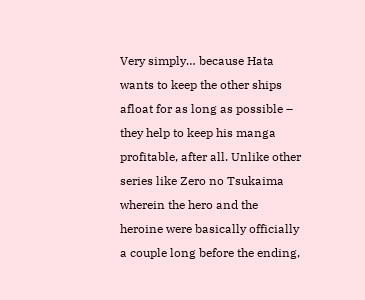Very simply… because Hata wants to keep the other ships afloat for as long as possible – they help to keep his manga profitable, after all. Unlike other series like Zero no Tsukaima wherein the hero and the heroine were basically officially a couple long before the ending,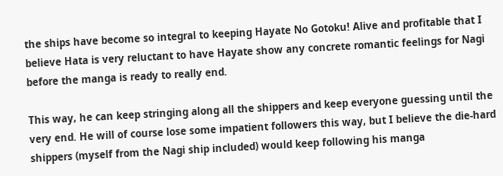the ships have become so integral to keeping Hayate No Gotoku! Alive and profitable that I believe Hata is very reluctant to have Hayate show any concrete romantic feelings for Nagi before the manga is ready to really end.

This way, he can keep stringing along all the shippers and keep everyone guessing until the very end. He will of course lose some impatient followers this way, but I believe the die-hard shippers (myself from the Nagi ship included) would keep following his manga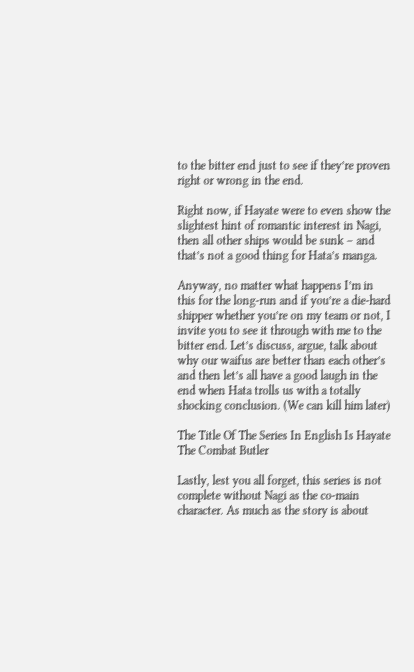to the bitter end just to see if they’re proven right or wrong in the end.

Right now, if Hayate were to even show the slightest hint of romantic interest in Nagi, then all other ships would be sunk – and that’s not a good thing for Hata’s manga.

Anyway, no matter what happens I’m in this for the long-run and if you’re a die-hard shipper whether you’re on my team or not, I invite you to see it through with me to the bitter end. Let’s discuss, argue, talk about why our waifus are better than each other’s and then let’s all have a good laugh in the end when Hata trolls us with a totally shocking conclusion. (We can kill him later)

The Title Of The Series In English Is Hayate The Combat Butler

Lastly, lest you all forget, this series is not complete without Nagi as the co-main character. As much as the story is about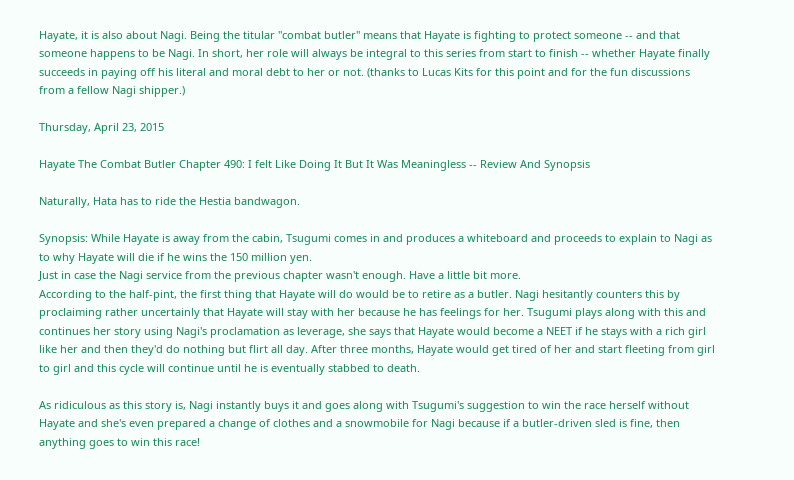Hayate, it is also about Nagi. Being the titular "combat butler" means that Hayate is fighting to protect someone -- and that someone happens to be Nagi. In short, her role will always be integral to this series from start to finish -- whether Hayate finally succeeds in paying off his literal and moral debt to her or not. (thanks to Lucas Kits for this point and for the fun discussions from a fellow Nagi shipper.)

Thursday, April 23, 2015

Hayate The Combat Butler Chapter 490: I felt Like Doing It But It Was Meaningless -- Review And Synopsis

Naturally, Hata has to ride the Hestia bandwagon.

Synopsis: While Hayate is away from the cabin, Tsugumi comes in and produces a whiteboard and proceeds to explain to Nagi as to why Hayate will die if he wins the 150 million yen.
Just in case the Nagi service from the previous chapter wasn't enough. Have a little bit more.
According to the half-pint, the first thing that Hayate will do would be to retire as a butler. Nagi hesitantly counters this by proclaiming rather uncertainly that Hayate will stay with her because he has feelings for her. Tsugumi plays along with this and continues her story using Nagi's proclamation as leverage, she says that Hayate would become a NEET if he stays with a rich girl like her and then they'd do nothing but flirt all day. After three months, Hayate would get tired of her and start fleeting from girl to girl and this cycle will continue until he is eventually stabbed to death.

As ridiculous as this story is, Nagi instantly buys it and goes along with Tsugumi's suggestion to win the race herself without Hayate and she's even prepared a change of clothes and a snowmobile for Nagi because if a butler-driven sled is fine, then anything goes to win this race!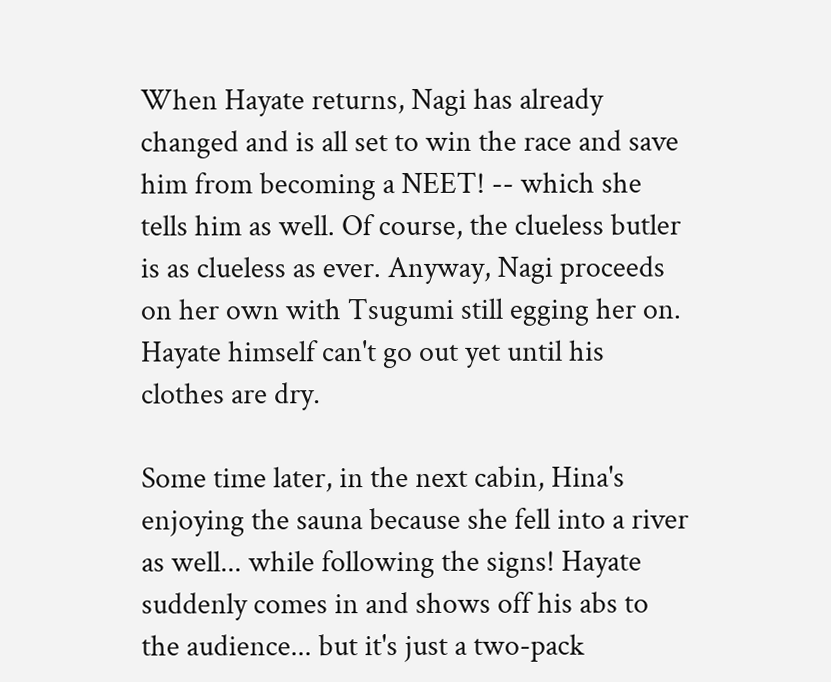When Hayate returns, Nagi has already changed and is all set to win the race and save him from becoming a NEET! -- which she tells him as well. Of course, the clueless butler is as clueless as ever. Anyway, Nagi proceeds on her own with Tsugumi still egging her on. Hayate himself can't go out yet until his clothes are dry.

Some time later, in the next cabin, Hina's enjoying the sauna because she fell into a river as well... while following the signs! Hayate suddenly comes in and shows off his abs to the audience... but it's just a two-pack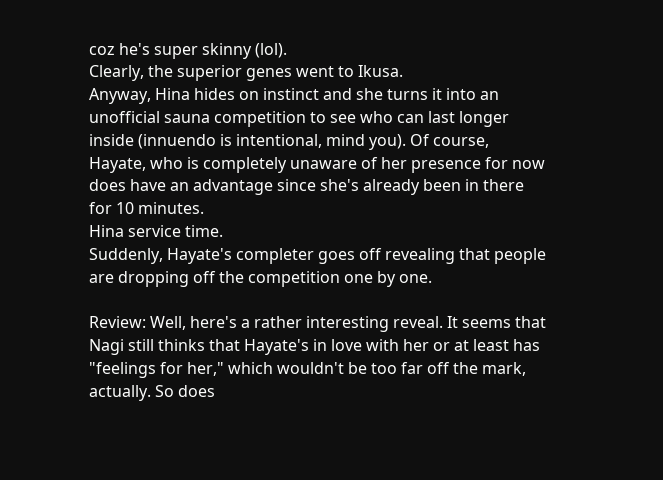coz he's super skinny (lol).
Clearly, the superior genes went to Ikusa.
Anyway, Hina hides on instinct and she turns it into an unofficial sauna competition to see who can last longer inside (innuendo is intentional, mind you). Of course, Hayate, who is completely unaware of her presence for now does have an advantage since she's already been in there for 10 minutes.
Hina service time.
Suddenly, Hayate's completer goes off revealing that people are dropping off the competition one by one.

Review: Well, here's a rather interesting reveal. It seems that Nagi still thinks that Hayate's in love with her or at least has "feelings for her," which wouldn't be too far off the mark, actually. So does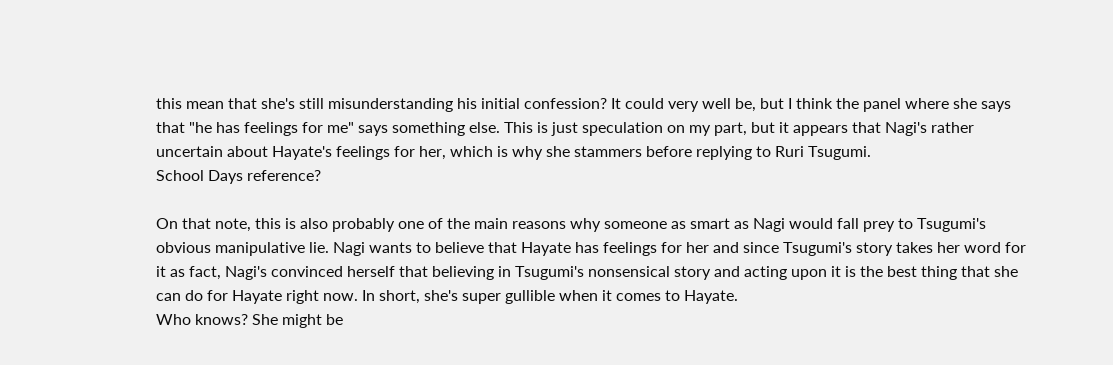this mean that she's still misunderstanding his initial confession? It could very well be, but I think the panel where she says that "he has feelings for me" says something else. This is just speculation on my part, but it appears that Nagi's rather uncertain about Hayate's feelings for her, which is why she stammers before replying to Ruri Tsugumi.
School Days reference?

On that note, this is also probably one of the main reasons why someone as smart as Nagi would fall prey to Tsugumi's obvious manipulative lie. Nagi wants to believe that Hayate has feelings for her and since Tsugumi's story takes her word for it as fact, Nagi's convinced herself that believing in Tsugumi's nonsensical story and acting upon it is the best thing that she can do for Hayate right now. In short, she's super gullible when it comes to Hayate.
Who knows? She might be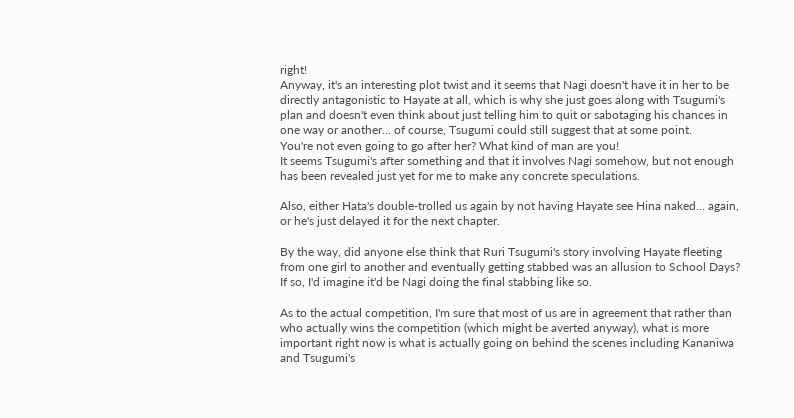right!
Anyway, it's an interesting plot twist and it seems that Nagi doesn't have it in her to be directly antagonistic to Hayate at all, which is why she just goes along with Tsugumi's plan and doesn't even think about just telling him to quit or sabotaging his chances in one way or another... of course, Tsugumi could still suggest that at some point.
You're not even going to go after her? What kind of man are you!
It seems Tsugumi's after something and that it involves Nagi somehow, but not enough has been revealed just yet for me to make any concrete speculations.

Also, either Hata's double-trolled us again by not having Hayate see Hina naked... again, or he's just delayed it for the next chapter.

By the way, did anyone else think that Ruri Tsugumi's story involving Hayate fleeting from one girl to another and eventually getting stabbed was an allusion to School Days? If so, I'd imagine it'd be Nagi doing the final stabbing like so.

As to the actual competition, I'm sure that most of us are in agreement that rather than who actually wins the competition (which might be averted anyway), what is more important right now is what is actually going on behind the scenes including Kananiwa and Tsugumi's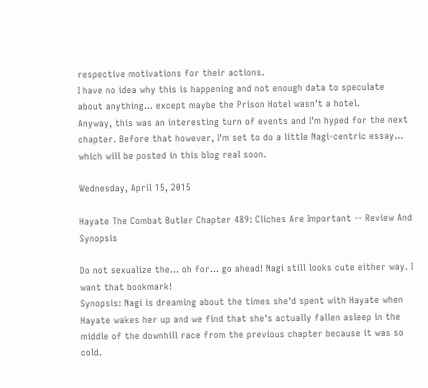respective motivations for their actions.
I have no idea why this is happening and not enough data to speculate about anything... except maybe the Prison Hotel wasn't a hotel.
Anyway, this was an interesting turn of events and I'm hyped for the next chapter. Before that however, I'm set to do a little Nagi-centric essay... which will be posted in this blog real soon.

Wednesday, April 15, 2015

Hayate The Combat Butler Chapter 489: Cliches Are Important -- Review And Synopsis

Do not sexualize the... oh for... go ahead! Nagi still looks cute either way. I want that bookmark!
Synopsis: Nagi is dreaming about the times she'd spent with Hayate when Hayate wakes her up and we find that she's actually fallen asleep in the middle of the downhill race from the previous chapter because it was so cold.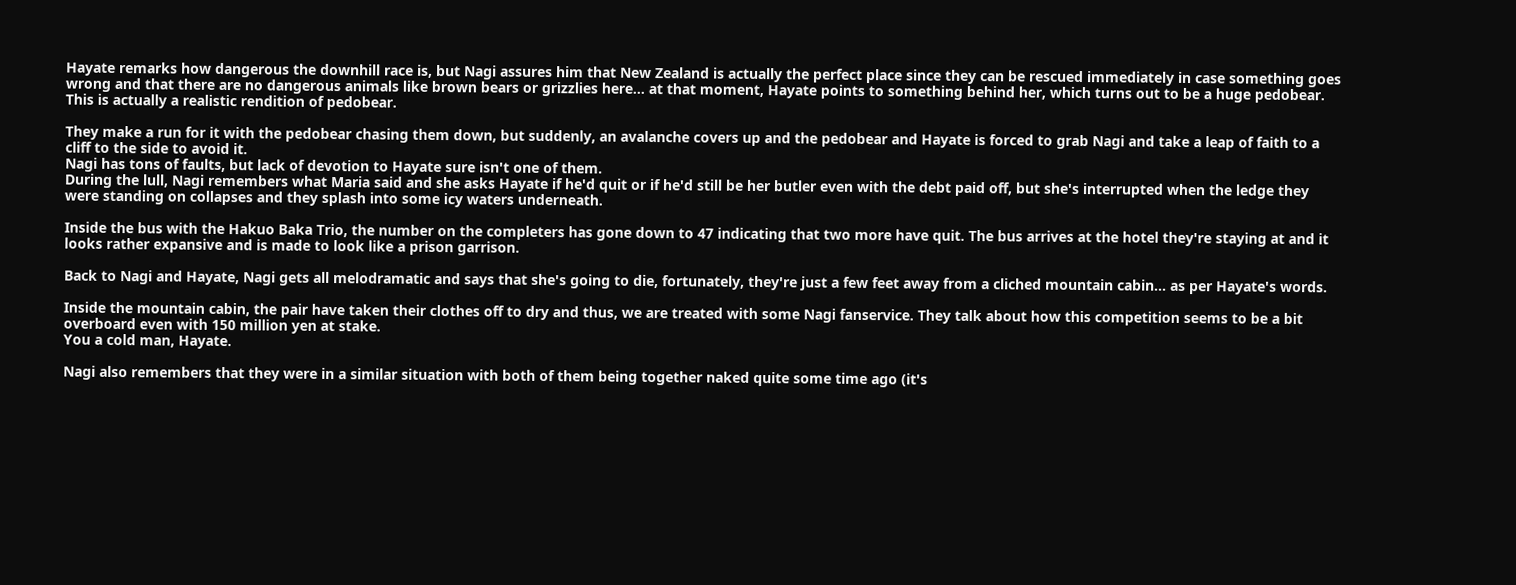Hayate remarks how dangerous the downhill race is, but Nagi assures him that New Zealand is actually the perfect place since they can be rescued immediately in case something goes wrong and that there are no dangerous animals like brown bears or grizzlies here... at that moment, Hayate points to something behind her, which turns out to be a huge pedobear.
This is actually a realistic rendition of pedobear.

They make a run for it with the pedobear chasing them down, but suddenly, an avalanche covers up and the pedobear and Hayate is forced to grab Nagi and take a leap of faith to a cliff to the side to avoid it.
Nagi has tons of faults, but lack of devotion to Hayate sure isn't one of them.
During the lull, Nagi remembers what Maria said and she asks Hayate if he'd quit or if he'd still be her butler even with the debt paid off, but she's interrupted when the ledge they were standing on collapses and they splash into some icy waters underneath.

Inside the bus with the Hakuo Baka Trio, the number on the completers has gone down to 47 indicating that two more have quit. The bus arrives at the hotel they're staying at and it looks rather expansive and is made to look like a prison garrison.

Back to Nagi and Hayate, Nagi gets all melodramatic and says that she's going to die, fortunately, they're just a few feet away from a cliched mountain cabin... as per Hayate's words.

Inside the mountain cabin, the pair have taken their clothes off to dry and thus, we are treated with some Nagi fanservice. They talk about how this competition seems to be a bit overboard even with 150 million yen at stake.
You a cold man, Hayate.

Nagi also remembers that they were in a similar situation with both of them being together naked quite some time ago (it's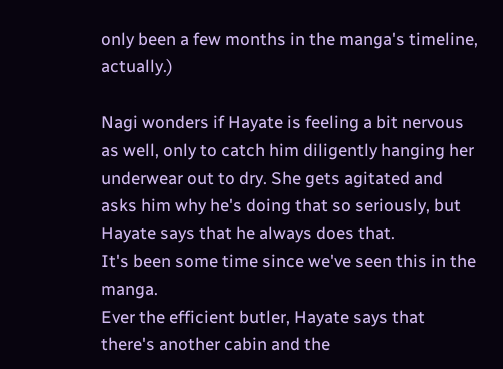only been a few months in the manga's timeline, actually.)

Nagi wonders if Hayate is feeling a bit nervous as well, only to catch him diligently hanging her underwear out to dry. She gets agitated and asks him why he's doing that so seriously, but Hayate says that he always does that.
It's been some time since we've seen this in the manga.
Ever the efficient butler, Hayate says that there's another cabin and the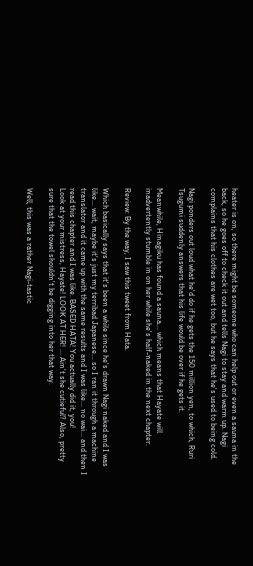heater is on, so there might be someone who can help out or even a sauna in the back, so he goes off to check it out and tells Nagi to stay and warm up. Nagi complains that his clothes are wet too, but he says that he's used to being cold.

Nagi ponders out loud what he'd do if he gets the 150 million yen, to which, Ruri Tsugumi suddenly answers that his life would be over if he gets it.

Meanwhile, Hinagiku has found a sauna... which means that Hayate will inadvertently stumble in on her while she's half-naked in the next chapter.

Review: By the way, I saw this tweet from Hata.

Which basically says that it's been a while since he's drawn Nagi naked and I was like... wait, maybe it's just my terribad Japanese... so I ran it through a machine translator and it came up with the same results and I was like... no wai... and then I read this chapter and I was like. BASED HATA! You actually did it, you!
Look at your mistress, Hayate! LOOK AT HER! ... Ain't she cutieful? Also, pretty sure that the towel shouldn't be digging into her that way.

Well, this was a rather Nagi-tastic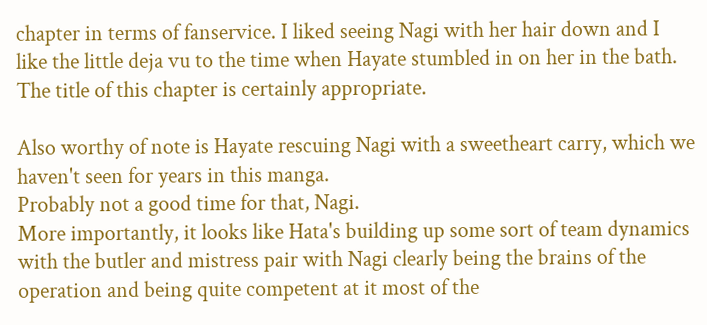chapter in terms of fanservice. I liked seeing Nagi with her hair down and I like the little deja vu to the time when Hayate stumbled in on her in the bath. The title of this chapter is certainly appropriate.

Also worthy of note is Hayate rescuing Nagi with a sweetheart carry, which we haven't seen for years in this manga.
Probably not a good time for that, Nagi.
More importantly, it looks like Hata's building up some sort of team dynamics with the butler and mistress pair with Nagi clearly being the brains of the operation and being quite competent at it most of the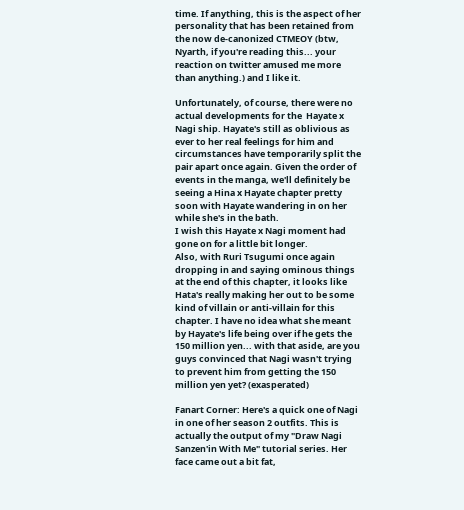time. If anything, this is the aspect of her personality that has been retained from the now de-canonized CTMEOY (btw, Nyarth, if you're reading this... your reaction on twitter amused me more than anything.) and I like it.

Unfortunately, of course, there were no actual developments for the  Hayate x Nagi ship. Hayate's still as oblivious as ever to her real feelings for him and circumstances have temporarily split the pair apart once again. Given the order of events in the manga, we'll definitely be seeing a Hina x Hayate chapter pretty soon with Hayate wandering in on her while she's in the bath.
I wish this Hayate x Nagi moment had gone on for a little bit longer.
Also, with Ruri Tsugumi once again dropping in and saying ominous things at the end of this chapter, it looks like Hata's really making her out to be some kind of villain or anti-villain for this chapter. I have no idea what she meant by Hayate's life being over if he gets the 150 million yen... with that aside, are you guys convinced that Nagi wasn't trying to prevent him from getting the 150 million yen yet? (exasperated)

Fanart Corner: Here's a quick one of Nagi in one of her season 2 outfits. This is actually the output of my "Draw Nagi Sanzen'in With Me" tutorial series. Her face came out a bit fat,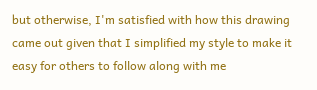but otherwise, I'm satisfied with how this drawing came out given that I simplified my style to make it easy for others to follow along with me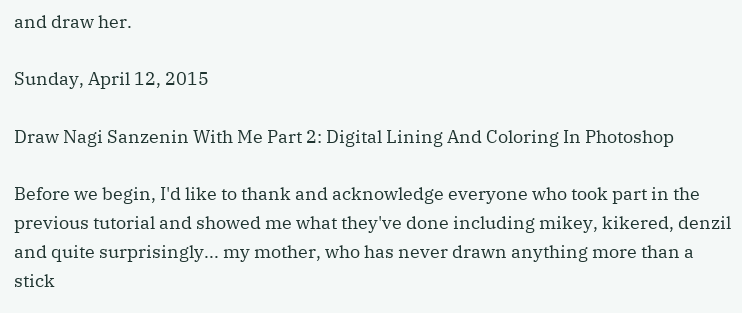and draw her.

Sunday, April 12, 2015

Draw Nagi Sanzenin With Me Part 2: Digital Lining And Coloring In Photoshop

Before we begin, I'd like to thank and acknowledge everyone who took part in the previous tutorial and showed me what they've done including mikey, kikered, denzil and quite surprisingly... my mother, who has never drawn anything more than a stick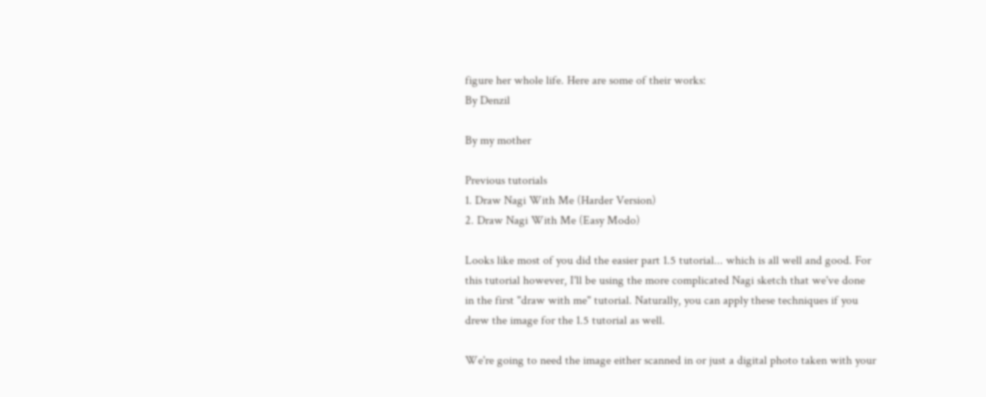figure her whole life. Here are some of their works:
By Denzil

By my mother

Previous tutorials
1. Draw Nagi With Me (Harder Version)
2. Draw Nagi With Me (Easy Modo)

Looks like most of you did the easier part 1.5 tutorial... which is all well and good. For this tutorial however, I'll be using the more complicated Nagi sketch that we've done in the first "draw with me" tutorial. Naturally, you can apply these techniques if you drew the image for the 1.5 tutorial as well.

We're going to need the image either scanned in or just a digital photo taken with your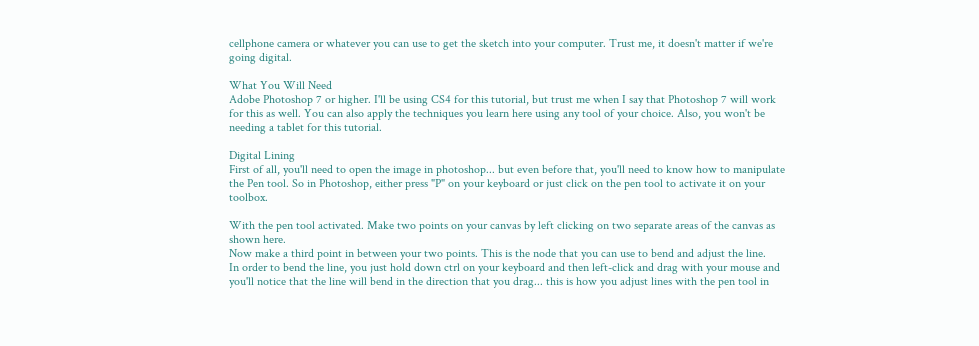cellphone camera or whatever you can use to get the sketch into your computer. Trust me, it doesn't matter if we're going digital.

What You Will Need
Adobe Photoshop 7 or higher. I'll be using CS4 for this tutorial, but trust me when I say that Photoshop 7 will work for this as well. You can also apply the techniques you learn here using any tool of your choice. Also, you won't be needing a tablet for this tutorial.

Digital Lining
First of all, you'll need to open the image in photoshop... but even before that, you'll need to know how to manipulate the Pen tool. So in Photoshop, either press "P" on your keyboard or just click on the pen tool to activate it on your toolbox.

With the pen tool activated. Make two points on your canvas by left clicking on two separate areas of the canvas as shown here.
Now make a third point in between your two points. This is the node that you can use to bend and adjust the line.
In order to bend the line, you just hold down ctrl on your keyboard and then left-click and drag with your mouse and you'll notice that the line will bend in the direction that you drag... this is how you adjust lines with the pen tool in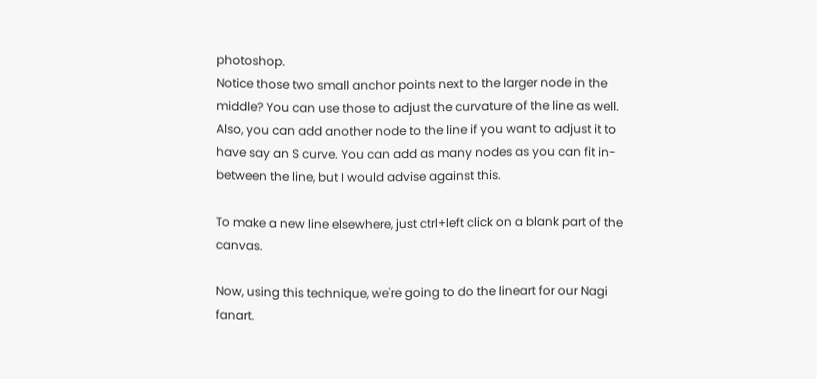photoshop.
Notice those two small anchor points next to the larger node in the middle? You can use those to adjust the curvature of the line as well. Also, you can add another node to the line if you want to adjust it to have say an S curve. You can add as many nodes as you can fit in-between the line, but I would advise against this.

To make a new line elsewhere, just ctrl+left click on a blank part of the canvas.

Now, using this technique, we're going to do the lineart for our Nagi fanart.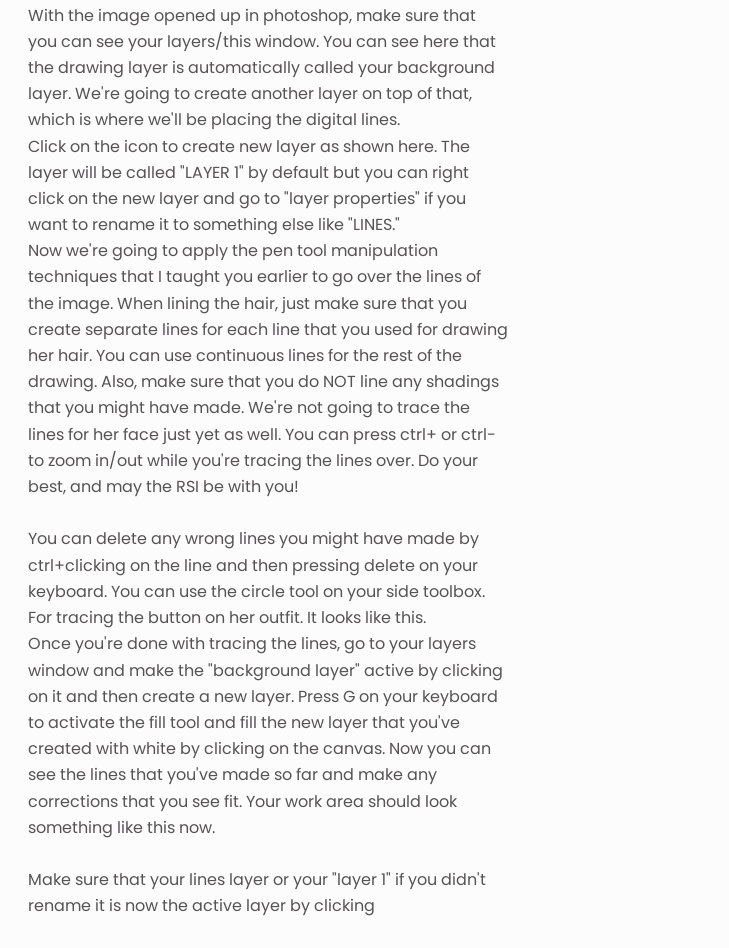With the image opened up in photoshop, make sure that you can see your layers/this window. You can see here that the drawing layer is automatically called your background layer. We're going to create another layer on top of that, which is where we'll be placing the digital lines.
Click on the icon to create new layer as shown here. The layer will be called "LAYER 1" by default but you can right click on the new layer and go to "layer properties" if you want to rename it to something else like "LINES."
Now we're going to apply the pen tool manipulation techniques that I taught you earlier to go over the lines of the image. When lining the hair, just make sure that you create separate lines for each line that you used for drawing her hair. You can use continuous lines for the rest of the drawing. Also, make sure that you do NOT line any shadings that you might have made. We're not going to trace the lines for her face just yet as well. You can press ctrl+ or ctrl- to zoom in/out while you're tracing the lines over. Do your best, and may the RSI be with you!

You can delete any wrong lines you might have made by ctrl+clicking on the line and then pressing delete on your keyboard. You can use the circle tool on your side toolbox. For tracing the button on her outfit. It looks like this.
Once you're done with tracing the lines, go to your layers window and make the "background layer" active by clicking on it and then create a new layer. Press G on your keyboard to activate the fill tool and fill the new layer that you've created with white by clicking on the canvas. Now you can see the lines that you've made so far and make any corrections that you see fit. Your work area should look something like this now.

Make sure that your lines layer or your "layer 1" if you didn't rename it is now the active layer by clicking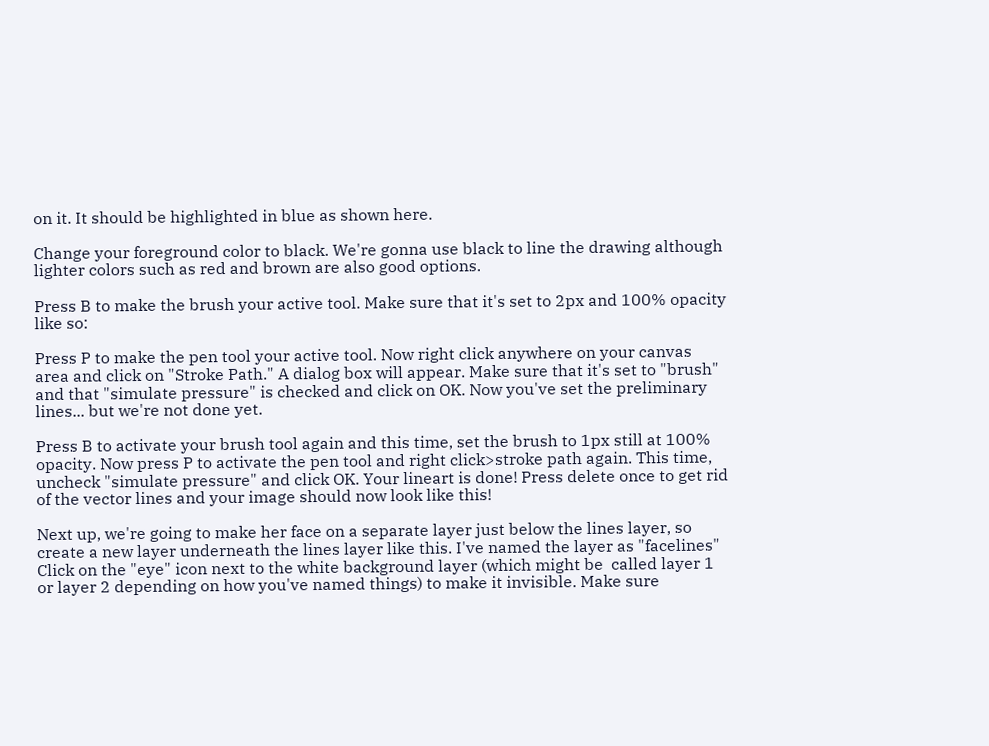on it. It should be highlighted in blue as shown here.

Change your foreground color to black. We're gonna use black to line the drawing although lighter colors such as red and brown are also good options.

Press B to make the brush your active tool. Make sure that it's set to 2px and 100% opacity like so:

Press P to make the pen tool your active tool. Now right click anywhere on your canvas area and click on "Stroke Path." A dialog box will appear. Make sure that it's set to "brush" and that "simulate pressure" is checked and click on OK. Now you've set the preliminary lines... but we're not done yet.

Press B to activate your brush tool again and this time, set the brush to 1px still at 100% opacity. Now press P to activate the pen tool and right click>stroke path again. This time, uncheck "simulate pressure" and click OK. Your lineart is done! Press delete once to get rid of the vector lines and your image should now look like this!

Next up, we're going to make her face on a separate layer just below the lines layer, so create a new layer underneath the lines layer like this. I've named the layer as "facelines"
Click on the "eye" icon next to the white background layer (which might be  called layer 1 or layer 2 depending on how you've named things) to make it invisible. Make sure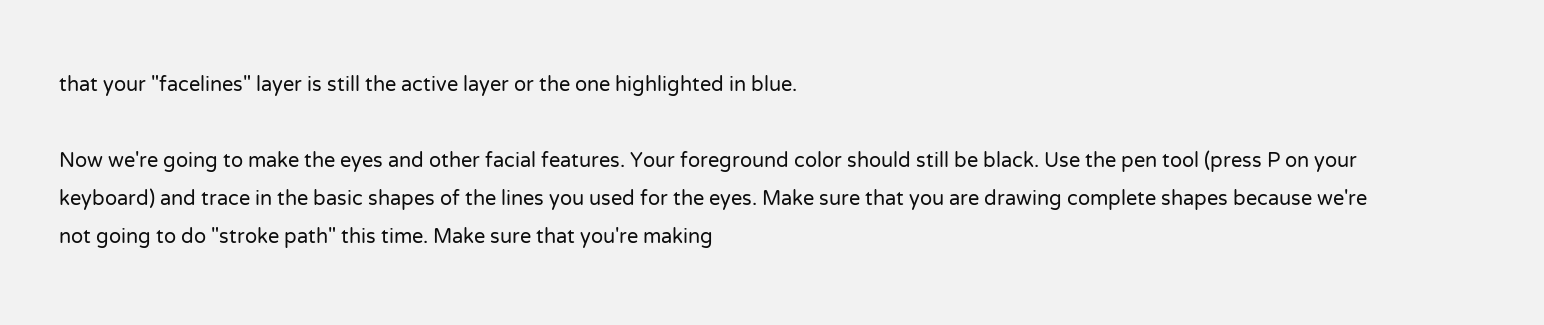that your "facelines" layer is still the active layer or the one highlighted in blue.

Now we're going to make the eyes and other facial features. Your foreground color should still be black. Use the pen tool (press P on your keyboard) and trace in the basic shapes of the lines you used for the eyes. Make sure that you are drawing complete shapes because we're not going to do "stroke path" this time. Make sure that you're making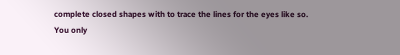complete closed shapes with to trace the lines for the eyes like so.
You only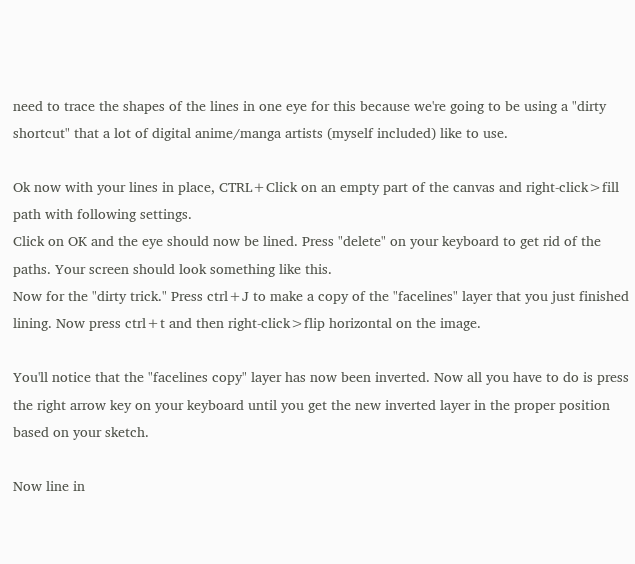need to trace the shapes of the lines in one eye for this because we're going to be using a "dirty shortcut" that a lot of digital anime/manga artists (myself included) like to use.

Ok now with your lines in place, CTRL+Click on an empty part of the canvas and right-click>fill path with following settings.
Click on OK and the eye should now be lined. Press "delete" on your keyboard to get rid of the paths. Your screen should look something like this.
Now for the "dirty trick." Press ctrl+J to make a copy of the "facelines" layer that you just finished lining. Now press ctrl+t and then right-click>flip horizontal on the image.

You'll notice that the "facelines copy" layer has now been inverted. Now all you have to do is press the right arrow key on your keyboard until you get the new inverted layer in the proper position based on your sketch.

Now line in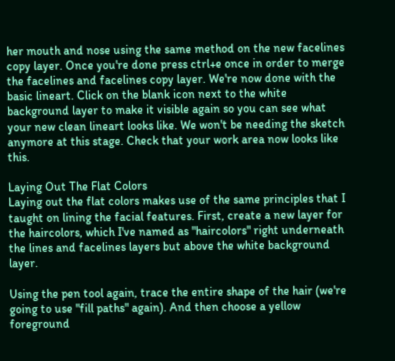her mouth and nose using the same method on the new facelines copy layer. Once you're done press ctrl+e once in order to merge the facelines and facelines copy layer. We're now done with the basic lineart. Click on the blank icon next to the white background layer to make it visible again so you can see what your new clean lineart looks like. We won't be needing the sketch anymore at this stage. Check that your work area now looks like this.

Laying Out The Flat Colors
Laying out the flat colors makes use of the same principles that I taught on lining the facial features. First, create a new layer for the haircolors, which I've named as "haircolors" right underneath the lines and facelines layers but above the white background layer.

Using the pen tool again, trace the entire shape of the hair (we're going to use "fill paths" again). And then choose a yellow foreground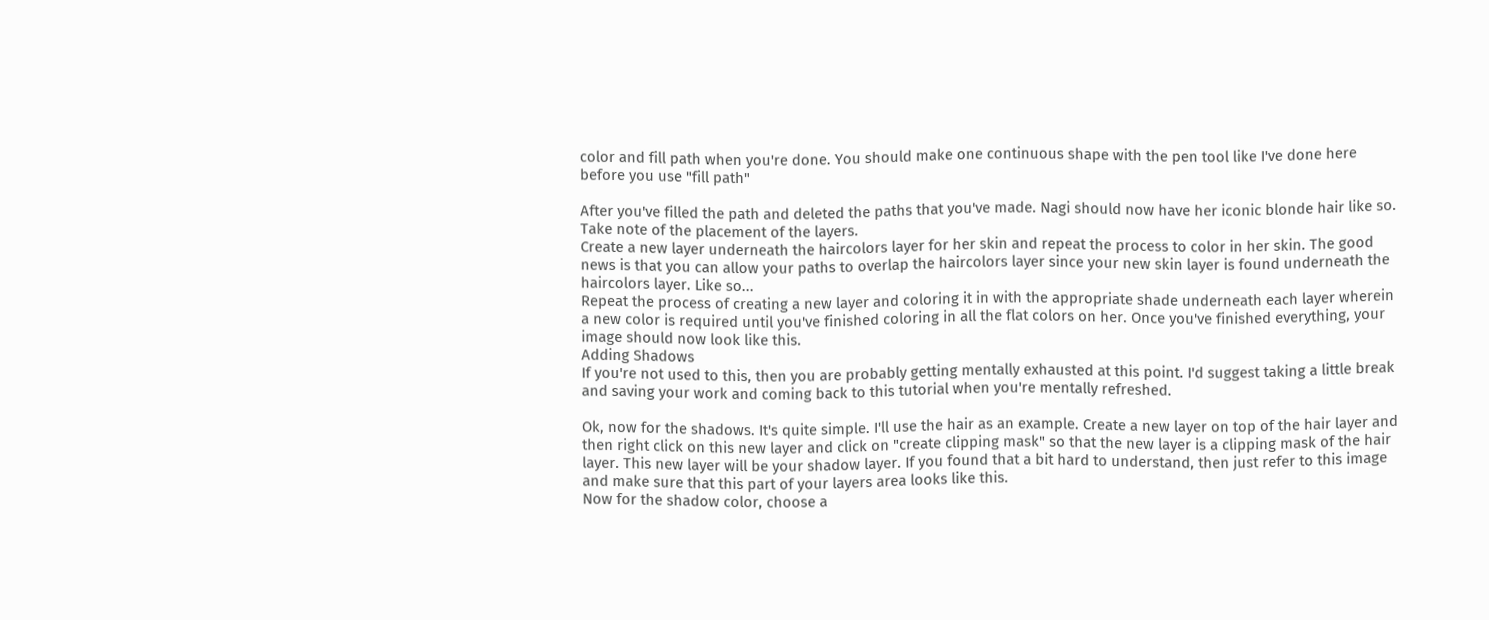color and fill path when you're done. You should make one continuous shape with the pen tool like I've done here before you use "fill path"

After you've filled the path and deleted the paths that you've made. Nagi should now have her iconic blonde hair like so. Take note of the placement of the layers.
Create a new layer underneath the haircolors layer for her skin and repeat the process to color in her skin. The good news is that you can allow your paths to overlap the haircolors layer since your new skin layer is found underneath the haircolors layer. Like so...
Repeat the process of creating a new layer and coloring it in with the appropriate shade underneath each layer wherein a new color is required until you've finished coloring in all the flat colors on her. Once you've finished everything, your image should now look like this.
Adding Shadows
If you're not used to this, then you are probably getting mentally exhausted at this point. I'd suggest taking a little break and saving your work and coming back to this tutorial when you're mentally refreshed.

Ok, now for the shadows. It's quite simple. I'll use the hair as an example. Create a new layer on top of the hair layer and then right click on this new layer and click on "create clipping mask" so that the new layer is a clipping mask of the hair layer. This new layer will be your shadow layer. If you found that a bit hard to understand, then just refer to this image and make sure that this part of your layers area looks like this.
Now for the shadow color, choose a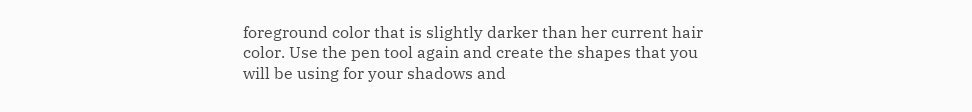foreground color that is slightly darker than her current hair color. Use the pen tool again and create the shapes that you will be using for your shadows and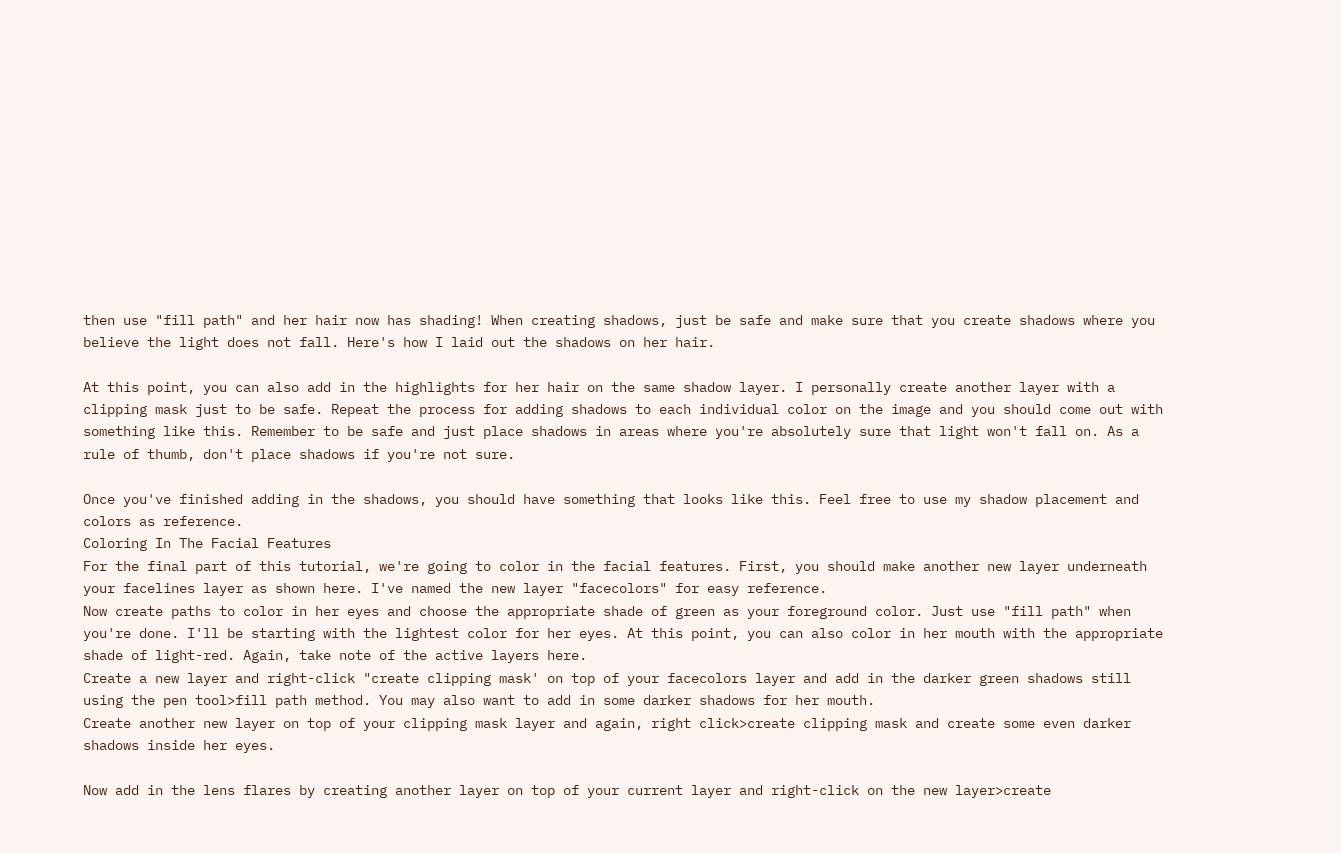then use "fill path" and her hair now has shading! When creating shadows, just be safe and make sure that you create shadows where you believe the light does not fall. Here's how I laid out the shadows on her hair.

At this point, you can also add in the highlights for her hair on the same shadow layer. I personally create another layer with a clipping mask just to be safe. Repeat the process for adding shadows to each individual color on the image and you should come out with something like this. Remember to be safe and just place shadows in areas where you're absolutely sure that light won't fall on. As a rule of thumb, don't place shadows if you're not sure.

Once you've finished adding in the shadows, you should have something that looks like this. Feel free to use my shadow placement and colors as reference.
Coloring In The Facial Features
For the final part of this tutorial, we're going to color in the facial features. First, you should make another new layer underneath your facelines layer as shown here. I've named the new layer "facecolors" for easy reference.
Now create paths to color in her eyes and choose the appropriate shade of green as your foreground color. Just use "fill path" when you're done. I'll be starting with the lightest color for her eyes. At this point, you can also color in her mouth with the appropriate shade of light-red. Again, take note of the active layers here.
Create a new layer and right-click "create clipping mask' on top of your facecolors layer and add in the darker green shadows still using the pen tool>fill path method. You may also want to add in some darker shadows for her mouth.
Create another new layer on top of your clipping mask layer and again, right click>create clipping mask and create some even darker shadows inside her eyes.

Now add in the lens flares by creating another layer on top of your current layer and right-click on the new layer>create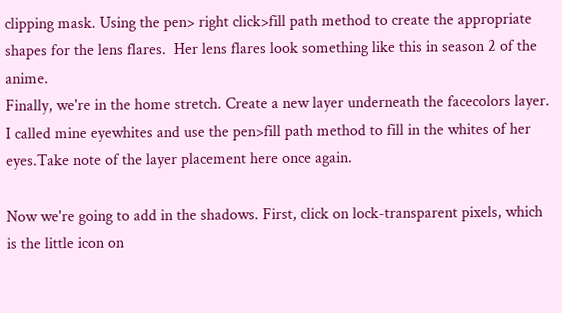clipping mask. Using the pen> right click>fill path method to create the appropriate shapes for the lens flares.  Her lens flares look something like this in season 2 of the anime.
Finally, we're in the home stretch. Create a new layer underneath the facecolors layer. I called mine eyewhites and use the pen>fill path method to fill in the whites of her eyes.Take note of the layer placement here once again.

Now we're going to add in the shadows. First, click on lock-transparent pixels, which is the little icon on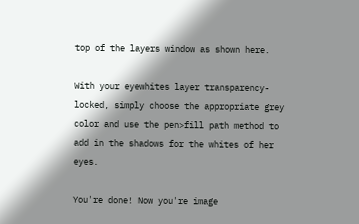top of the layers window as shown here.

With your eyewhites layer transparency-locked, simply choose the appropriate grey color and use the pen>fill path method to add in the shadows for the whites of her eyes.

You're done! Now you're image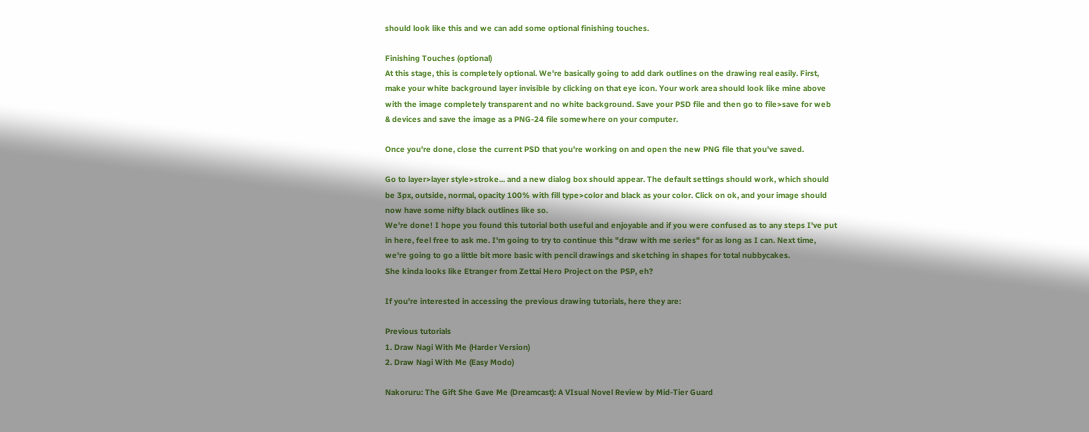should look like this and we can add some optional finishing touches.

Finishing Touches (optional)
At this stage, this is completely optional. We're basically going to add dark outlines on the drawing real easily. First, make your white background layer invisible by clicking on that eye icon. Your work area should look like mine above with the image completely transparent and no white background. Save your PSD file and then go to file>save for web & devices and save the image as a PNG-24 file somewhere on your computer.

Once you're done, close the current PSD that you're working on and open the new PNG file that you've saved.

Go to layer>layer style>stroke... and a new dialog box should appear. The default settings should work, which should be 3px, outside, normal, opacity 100% with fill type>color and black as your color. Click on ok, and your image should now have some nifty black outlines like so.
We're done! I hope you found this tutorial both useful and enjoyable and if you were confused as to any steps I've put in here, feel free to ask me. I'm going to try to continue this "draw with me series" for as long as I can. Next time, we're going to go a little bit more basic with pencil drawings and sketching in shapes for total nubbycakes.
She kinda looks like Etranger from Zettai Hero Project on the PSP, eh?

If you're interested in accessing the previous drawing tutorials, here they are:

Previous tutorials
1. Draw Nagi With Me (Harder Version)
2. Draw Nagi With Me (Easy Modo)

Nakoruru: The Gift She Gave Me (Dreamcast): A VIsual Novel Review by Mid-Tier Guard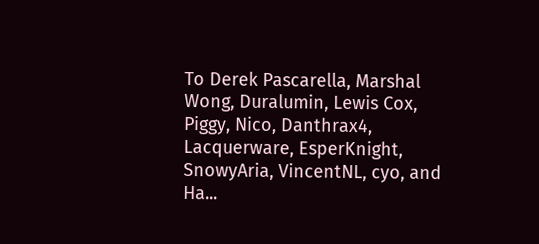To Derek Pascarella, Marshal Wong, Duralumin, Lewis Cox, Piggy, Nico, Danthrax4, Lacquerware, EsperKnight, SnowyAria, VincentNL, cyo, and Ha...